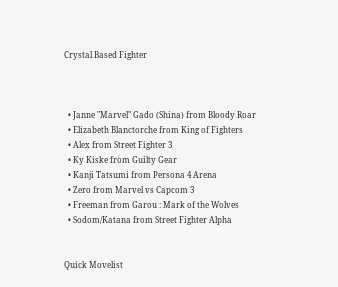Crystal Based Fighter



  • Janne "Marvel" Gado (Shina) from Bloody Roar
  • Elizabeth Blanctorche from King of Fighters
  • Alex from Street Fighter 3
  • Ky Kiske from Guilty Gear
  • Kanji Tatsumi from Persona 4 Arena
  • Zero from Marvel vs Capcom 3
  • Freeman from Garou : Mark of the Wolves
  • Sodom/Katana from Street Fighter Alpha


Quick Movelist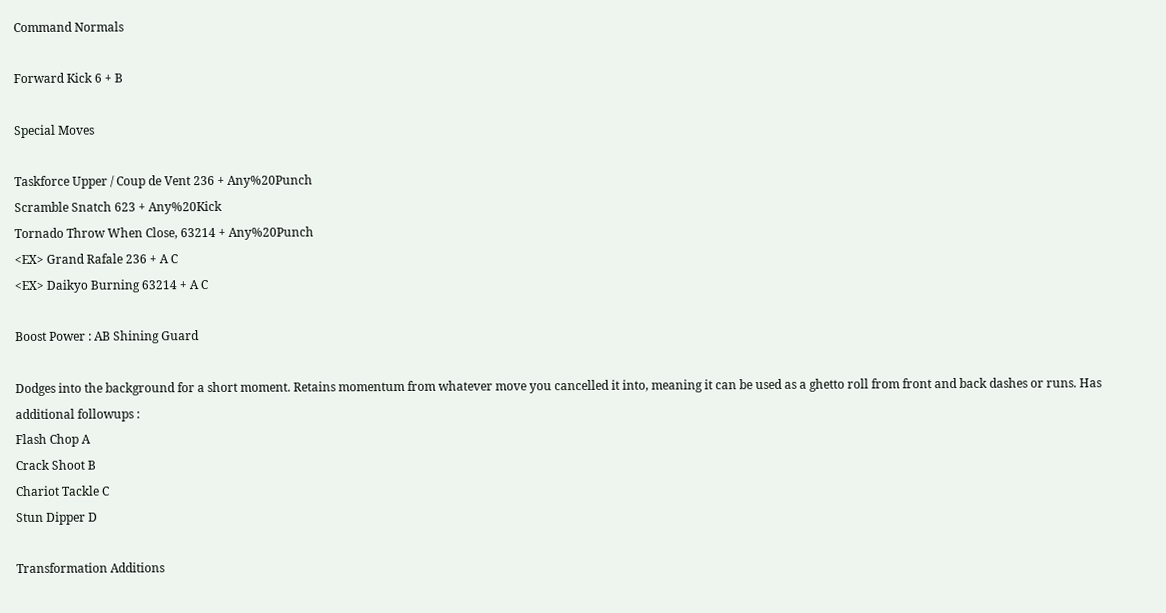Command Normals

Forward Kick 6 + B

Special Moves

Taskforce Upper / Coup de Vent 236 + Any%20Punch
Scramble Snatch 623 + Any%20Kick
Tornado Throw When Close, 63214 + Any%20Punch
<EX> Grand Rafale 236 + A C
<EX> Daikyo Burning 63214 + A C

Boost Power : AB Shining Guard

Dodges into the background for a short moment. Retains momentum from whatever move you cancelled it into, meaning it can be used as a ghetto roll from front and back dashes or runs. Has additional followups :
Flash Chop A
Crack Shoot B
Chariot Tackle C
Stun Dipper D

Transformation Additions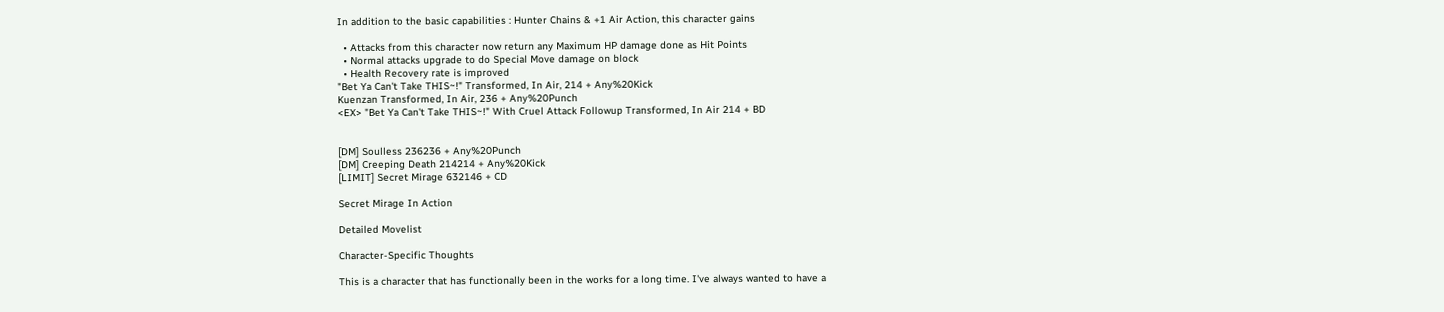In addition to the basic capabilities : Hunter Chains & +1 Air Action, this character gains

  • Attacks from this character now return any Maximum HP damage done as Hit Points
  • Normal attacks upgrade to do Special Move damage on block
  • Health Recovery rate is improved
"Bet Ya Can't Take THIS~!" Transformed, In Air, 214 + Any%20Kick
Kuenzan Transformed, In Air, 236 + Any%20Punch
<EX> "Bet Ya Can't Take THIS~!" With Cruel Attack Followup Transformed, In Air 214 + BD


[DM] Soulless 236236 + Any%20Punch
[DM] Creeping Death 214214 + Any%20Kick
[LIMIT] Secret Mirage 632146 + CD

Secret Mirage In Action

Detailed Movelist

Character-Specific Thoughts

This is a character that has functionally been in the works for a long time. I've always wanted to have a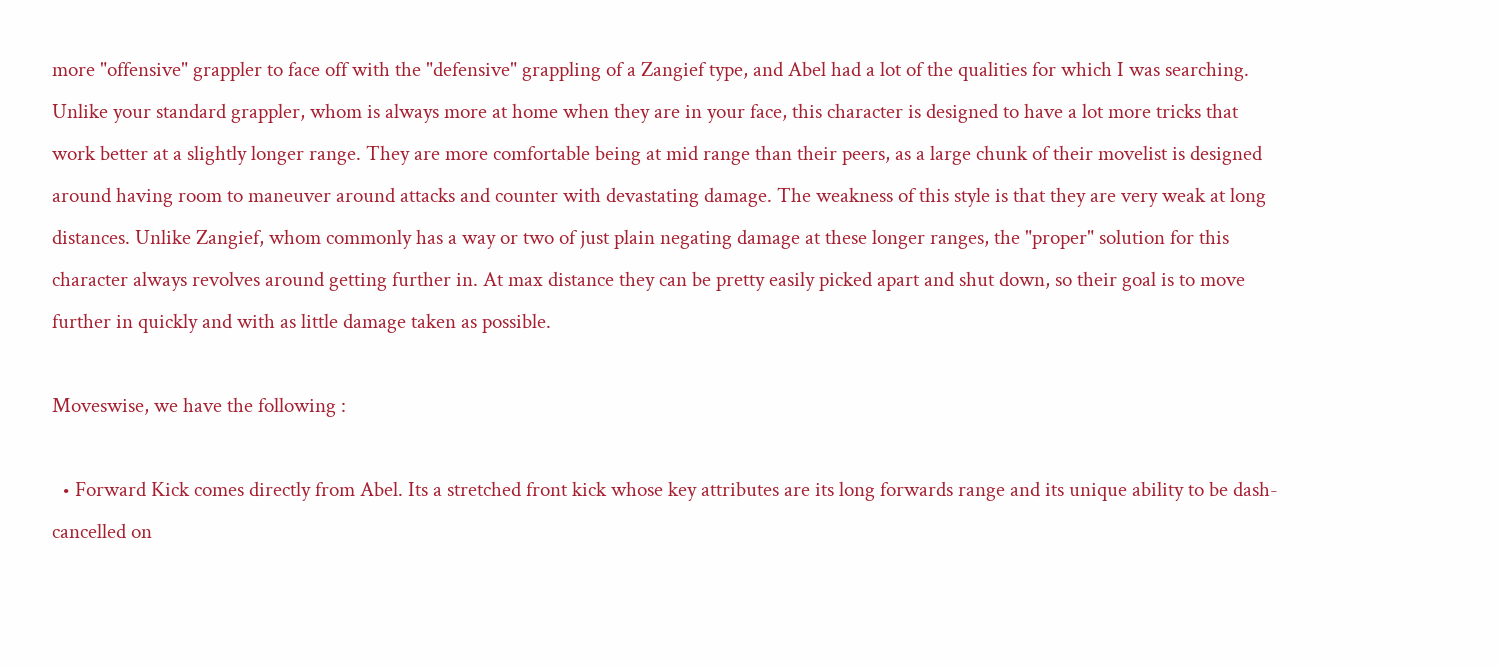more "offensive" grappler to face off with the "defensive" grappling of a Zangief type, and Abel had a lot of the qualities for which I was searching. Unlike your standard grappler, whom is always more at home when they are in your face, this character is designed to have a lot more tricks that work better at a slightly longer range. They are more comfortable being at mid range than their peers, as a large chunk of their movelist is designed around having room to maneuver around attacks and counter with devastating damage. The weakness of this style is that they are very weak at long distances. Unlike Zangief, whom commonly has a way or two of just plain negating damage at these longer ranges, the "proper" solution for this character always revolves around getting further in. At max distance they can be pretty easily picked apart and shut down, so their goal is to move further in quickly and with as little damage taken as possible.

Moveswise, we have the following :

  • Forward Kick comes directly from Abel. Its a stretched front kick whose key attributes are its long forwards range and its unique ability to be dash-cancelled on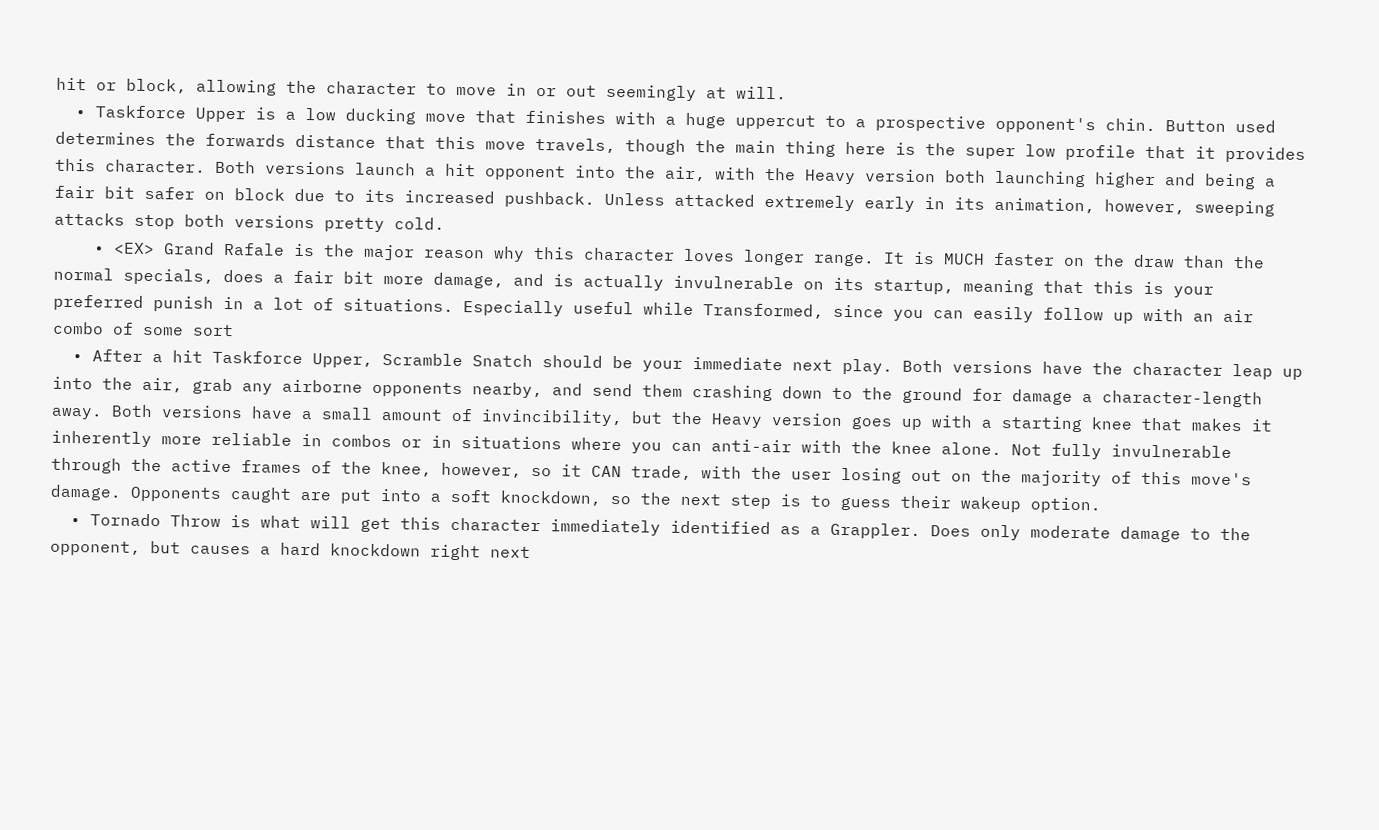hit or block, allowing the character to move in or out seemingly at will.
  • Taskforce Upper is a low ducking move that finishes with a huge uppercut to a prospective opponent's chin. Button used determines the forwards distance that this move travels, though the main thing here is the super low profile that it provides this character. Both versions launch a hit opponent into the air, with the Heavy version both launching higher and being a fair bit safer on block due to its increased pushback. Unless attacked extremely early in its animation, however, sweeping attacks stop both versions pretty cold.
    • <EX> Grand Rafale is the major reason why this character loves longer range. It is MUCH faster on the draw than the normal specials, does a fair bit more damage, and is actually invulnerable on its startup, meaning that this is your preferred punish in a lot of situations. Especially useful while Transformed, since you can easily follow up with an air combo of some sort
  • After a hit Taskforce Upper, Scramble Snatch should be your immediate next play. Both versions have the character leap up into the air, grab any airborne opponents nearby, and send them crashing down to the ground for damage a character-length away. Both versions have a small amount of invincibility, but the Heavy version goes up with a starting knee that makes it inherently more reliable in combos or in situations where you can anti-air with the knee alone. Not fully invulnerable through the active frames of the knee, however, so it CAN trade, with the user losing out on the majority of this move's damage. Opponents caught are put into a soft knockdown, so the next step is to guess their wakeup option.
  • Tornado Throw is what will get this character immediately identified as a Grappler. Does only moderate damage to the opponent, but causes a hard knockdown right next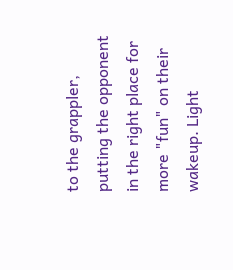to the grappler, putting the opponent in the right place for more "fun" on their wakeup. Light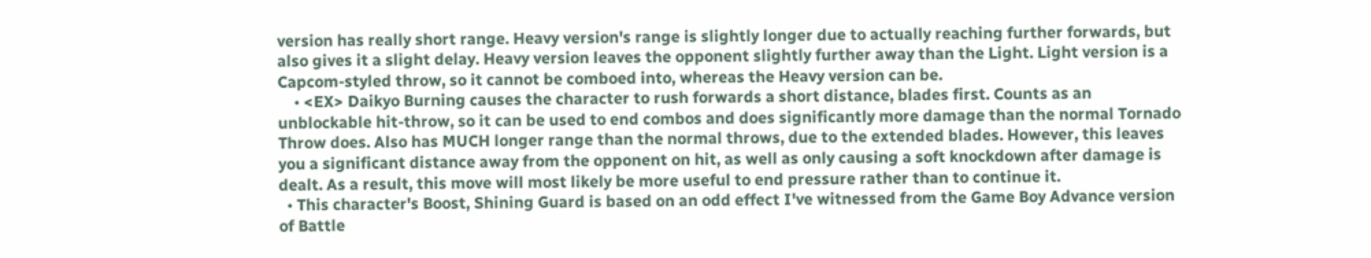version has really short range. Heavy version's range is slightly longer due to actually reaching further forwards, but also gives it a slight delay. Heavy version leaves the opponent slightly further away than the Light. Light version is a Capcom-styled throw, so it cannot be comboed into, whereas the Heavy version can be.
    • <EX> Daikyo Burning causes the character to rush forwards a short distance, blades first. Counts as an unblockable hit-throw, so it can be used to end combos and does significantly more damage than the normal Tornado Throw does. Also has MUCH longer range than the normal throws, due to the extended blades. However, this leaves you a significant distance away from the opponent on hit, as well as only causing a soft knockdown after damage is dealt. As a result, this move will most likely be more useful to end pressure rather than to continue it.
  • This character's Boost, Shining Guard is based on an odd effect I've witnessed from the Game Boy Advance version of Battle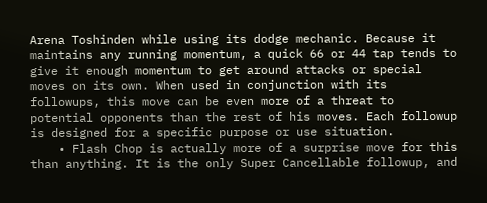Arena Toshinden while using its dodge mechanic. Because it maintains any running momentum, a quick 66 or 44 tap tends to give it enough momentum to get around attacks or special moves on its own. When used in conjunction with its followups, this move can be even more of a threat to potential opponents than the rest of his moves. Each followup is designed for a specific purpose or use situation.
    • Flash Chop is actually more of a surprise move for this than anything. It is the only Super Cancellable followup, and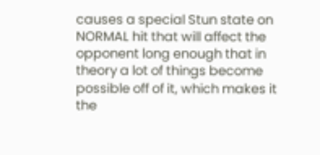causes a special Stun state on NORMAL hit that will affect the opponent long enough that in theory a lot of things become possible off of it, which makes it the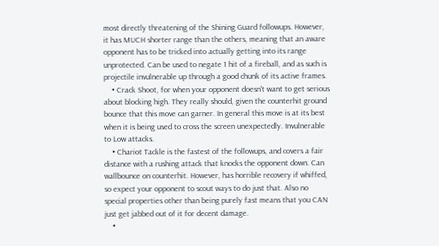most directly threatening of the Shining Guard followups. However, it has MUCH shorter range than the others, meaning that an aware opponent has to be tricked into actually getting into its range unprotected. Can be used to negate 1 hit of a fireball, and as such is projectile invulnerable up through a good chunk of its active frames.
    • Crack Shoot, for when your opponent doesn't want to get serious about blocking high. They really should, given the counterhit ground bounce that this move can garner. In general this move is at its best when it is being used to cross the screen unexpectedly. Invulnerable to Low attacks.
    • Chariot Tackle is the fastest of the followups, and covers a fair distance with a rushing attack that knocks the opponent down. Can wallbounce on counterhit. However, has horrible recovery if whiffed, so expect your opponent to scout ways to do just that. Also no special properties other than being purely fast means that you CAN just get jabbed out of it for decent damage.
    •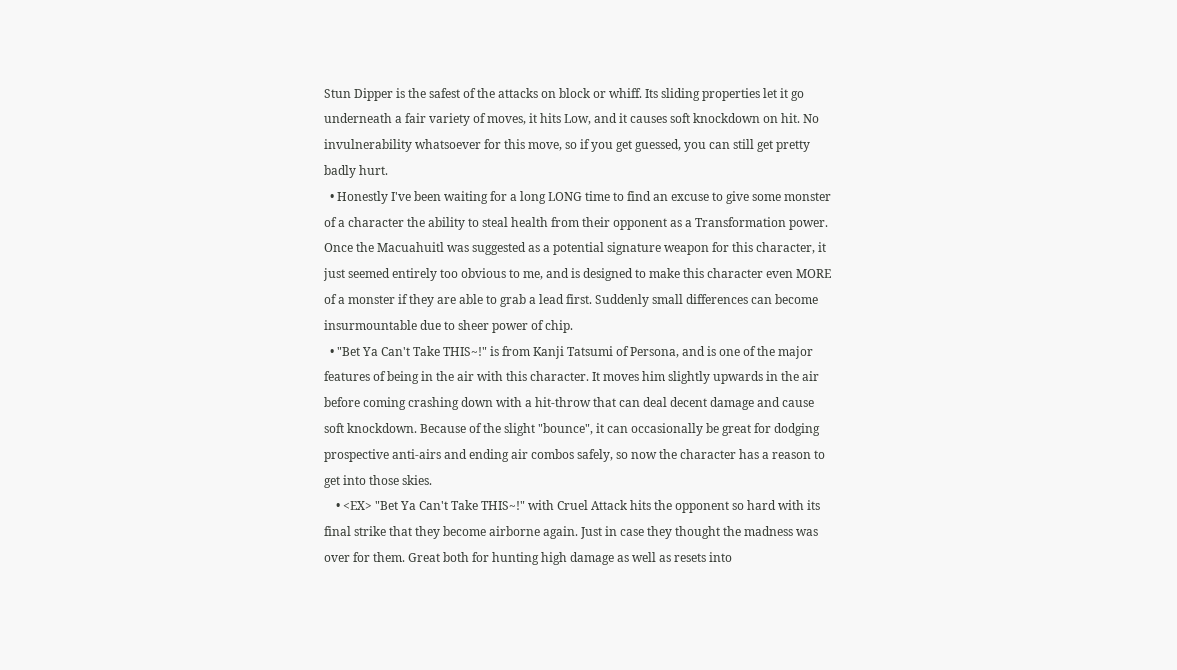Stun Dipper is the safest of the attacks on block or whiff. Its sliding properties let it go underneath a fair variety of moves, it hits Low, and it causes soft knockdown on hit. No invulnerability whatsoever for this move, so if you get guessed, you can still get pretty badly hurt.
  • Honestly I've been waiting for a long LONG time to find an excuse to give some monster of a character the ability to steal health from their opponent as a Transformation power. Once the Macuahuitl was suggested as a potential signature weapon for this character, it just seemed entirely too obvious to me, and is designed to make this character even MORE of a monster if they are able to grab a lead first. Suddenly small differences can become insurmountable due to sheer power of chip.
  • "Bet Ya Can't Take THIS~!" is from Kanji Tatsumi of Persona, and is one of the major features of being in the air with this character. It moves him slightly upwards in the air before coming crashing down with a hit-throw that can deal decent damage and cause soft knockdown. Because of the slight "bounce", it can occasionally be great for dodging prospective anti-airs and ending air combos safely, so now the character has a reason to get into those skies.
    • <EX> "Bet Ya Can't Take THIS~!" with Cruel Attack hits the opponent so hard with its final strike that they become airborne again. Just in case they thought the madness was over for them. Great both for hunting high damage as well as resets into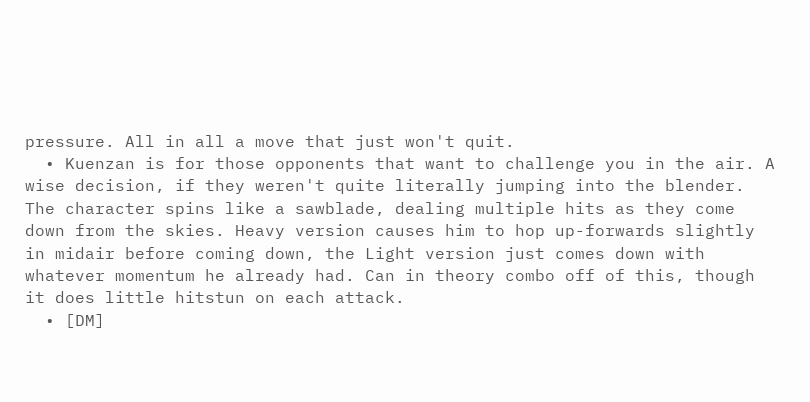pressure. All in all a move that just won't quit.
  • Kuenzan is for those opponents that want to challenge you in the air. A wise decision, if they weren't quite literally jumping into the blender. The character spins like a sawblade, dealing multiple hits as they come down from the skies. Heavy version causes him to hop up-forwards slightly in midair before coming down, the Light version just comes down with whatever momentum he already had. Can in theory combo off of this, though it does little hitstun on each attack.
  • [DM]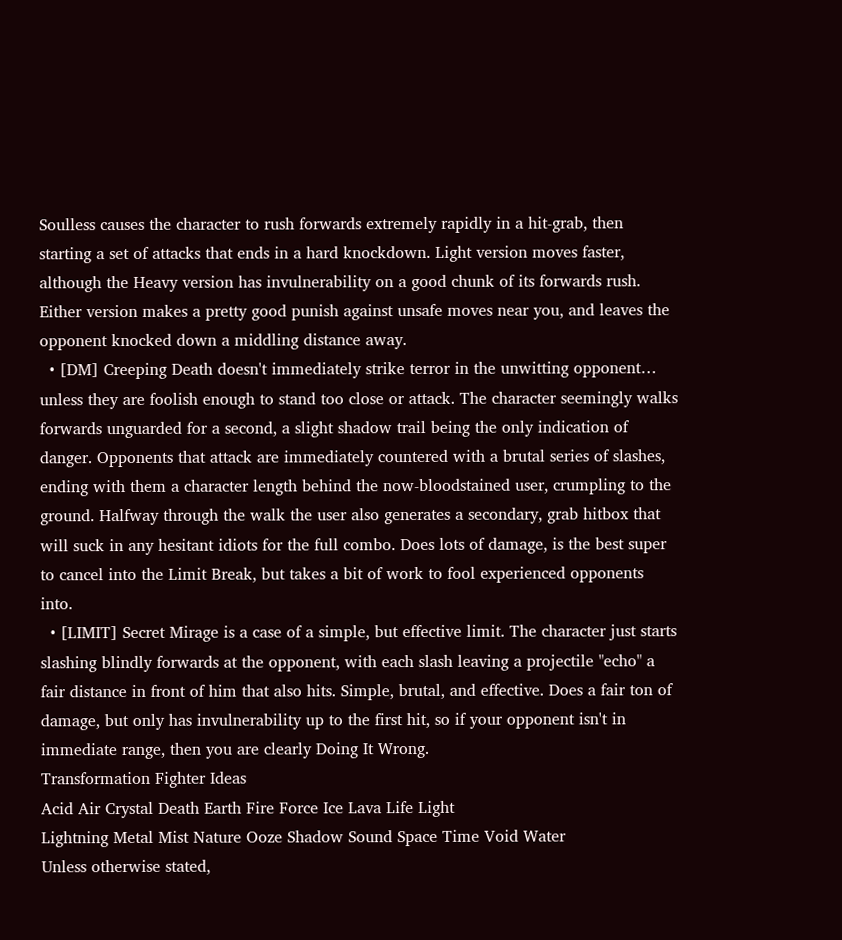Soulless causes the character to rush forwards extremely rapidly in a hit-grab, then starting a set of attacks that ends in a hard knockdown. Light version moves faster, although the Heavy version has invulnerability on a good chunk of its forwards rush. Either version makes a pretty good punish against unsafe moves near you, and leaves the opponent knocked down a middling distance away.
  • [DM] Creeping Death doesn't immediately strike terror in the unwitting opponent… unless they are foolish enough to stand too close or attack. The character seemingly walks forwards unguarded for a second, a slight shadow trail being the only indication of danger. Opponents that attack are immediately countered with a brutal series of slashes, ending with them a character length behind the now-bloodstained user, crumpling to the ground. Halfway through the walk the user also generates a secondary, grab hitbox that will suck in any hesitant idiots for the full combo. Does lots of damage, is the best super to cancel into the Limit Break, but takes a bit of work to fool experienced opponents into.
  • [LIMIT] Secret Mirage is a case of a simple, but effective limit. The character just starts slashing blindly forwards at the opponent, with each slash leaving a projectile "echo" a fair distance in front of him that also hits. Simple, brutal, and effective. Does a fair ton of damage, but only has invulnerability up to the first hit, so if your opponent isn't in immediate range, then you are clearly Doing It Wrong.
Transformation Fighter Ideas
Acid Air Crystal Death Earth Fire Force Ice Lava Life Light
Lightning Metal Mist Nature Ooze Shadow Sound Space Time Void Water
Unless otherwise stated,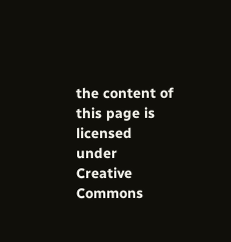the content of this page is licensed under Creative Commons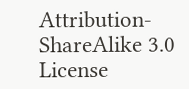Attribution-ShareAlike 3.0 License